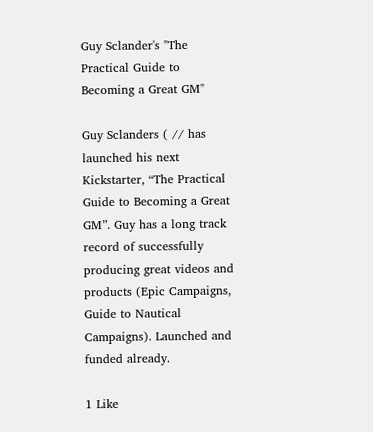Guy Sclander's "The Practical Guide to Becoming a Great GM"

Guy Sclanders ( // has launched his next Kickstarter, “The Practical Guide to Becoming a Great GM”. Guy has a long track record of successfully producing great videos and products (Epic Campaigns, Guide to Nautical Campaigns). Launched and funded already.

1 Like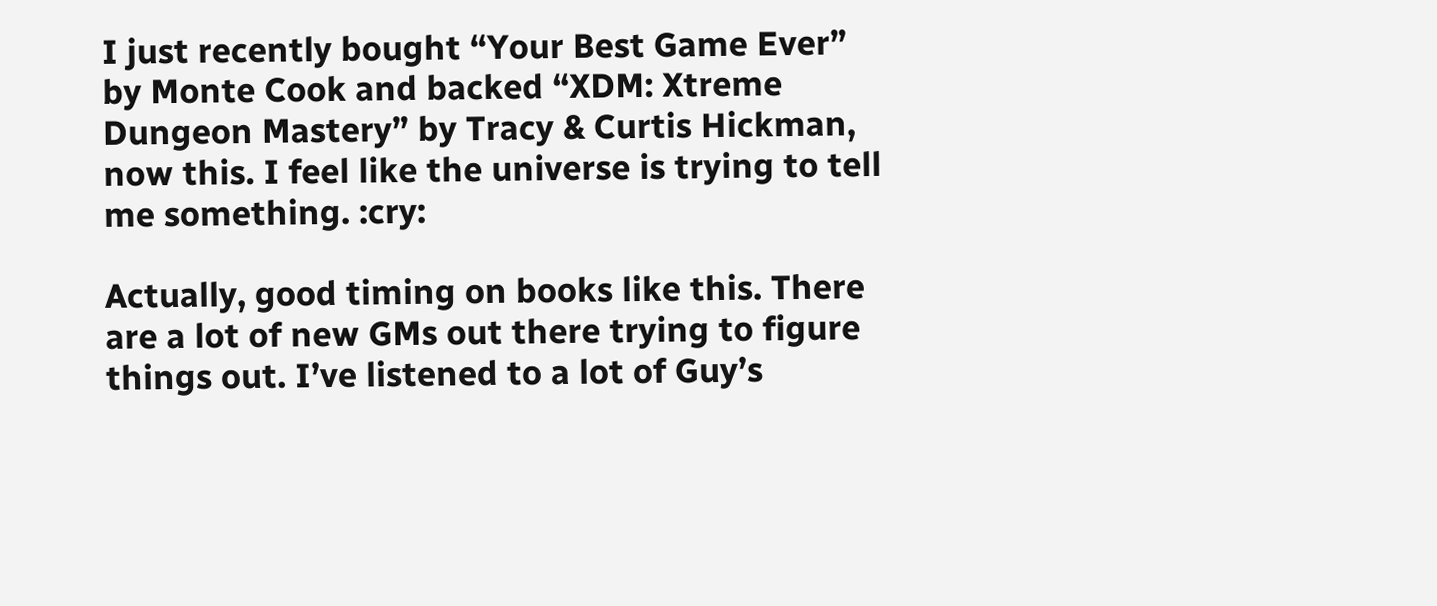I just recently bought “Your Best Game Ever” by Monte Cook and backed “XDM: Xtreme Dungeon Mastery” by Tracy & Curtis Hickman, now this. I feel like the universe is trying to tell me something. :cry:

Actually, good timing on books like this. There are a lot of new GMs out there trying to figure things out. I’ve listened to a lot of Guy’s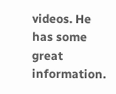videos. He has some great information.